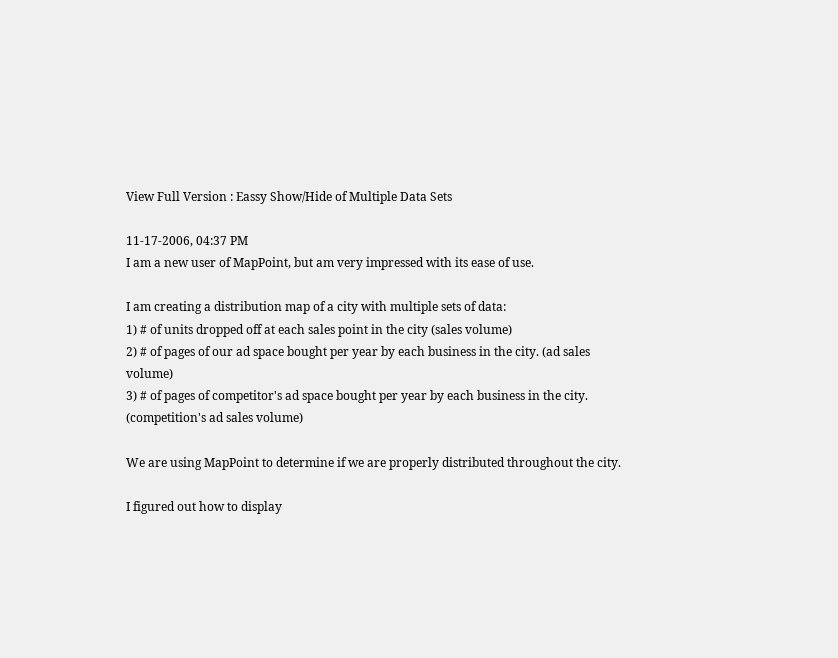View Full Version : Eassy Show/Hide of Multiple Data Sets

11-17-2006, 04:37 PM
I am a new user of MapPoint, but am very impressed with its ease of use.

I am creating a distribution map of a city with multiple sets of data:
1) # of units dropped off at each sales point in the city (sales volume)
2) # of pages of our ad space bought per year by each business in the city. (ad sales volume)
3) # of pages of competitor's ad space bought per year by each business in the city. (competition's ad sales volume)

We are using MapPoint to determine if we are properly distributed throughout the city.

I figured out how to display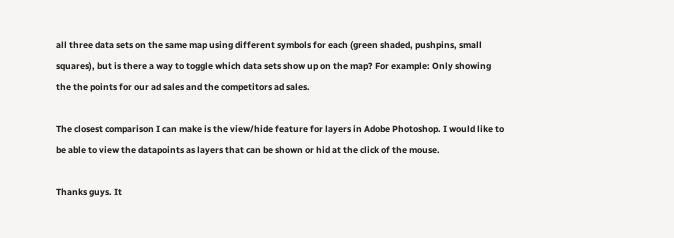all three data sets on the same map using different symbols for each (green shaded, pushpins, small squares), but is there a way to toggle which data sets show up on the map? For example: Only showing the the points for our ad sales and the competitors ad sales.

The closest comparison I can make is the view/hide feature for layers in Adobe Photoshop. I would like to be able to view the datapoints as layers that can be shown or hid at the click of the mouse.

Thanks guys. It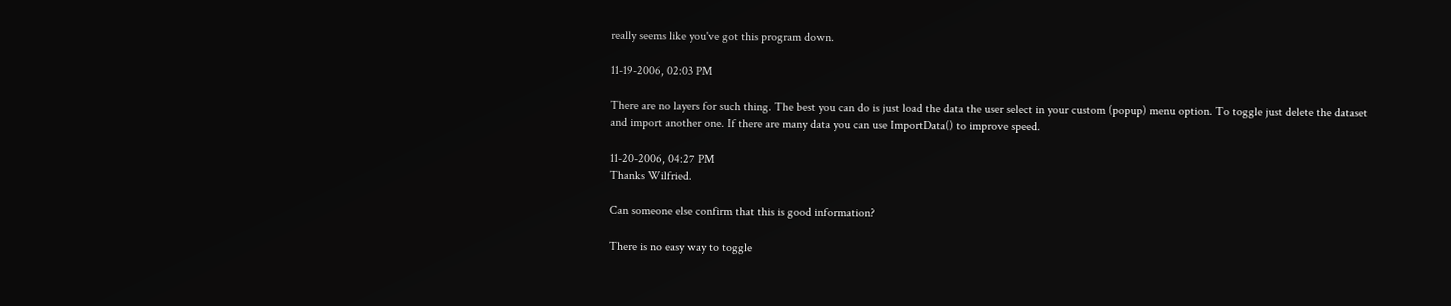really seems like you've got this program down.

11-19-2006, 02:03 PM

There are no layers for such thing. The best you can do is just load the data the user select in your custom (popup) menu option. To toggle just delete the dataset and import another one. If there are many data you can use ImportData() to improve speed.

11-20-2006, 04:27 PM
Thanks Wilfried.

Can someone else confirm that this is good information?

There is no easy way to toggle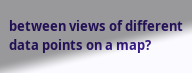between views of different data points on a map?